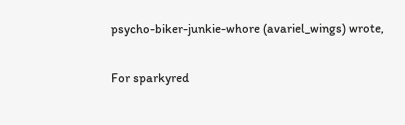psycho-biker-junkie-whore (avariel_wings) wrote,

For sparkyred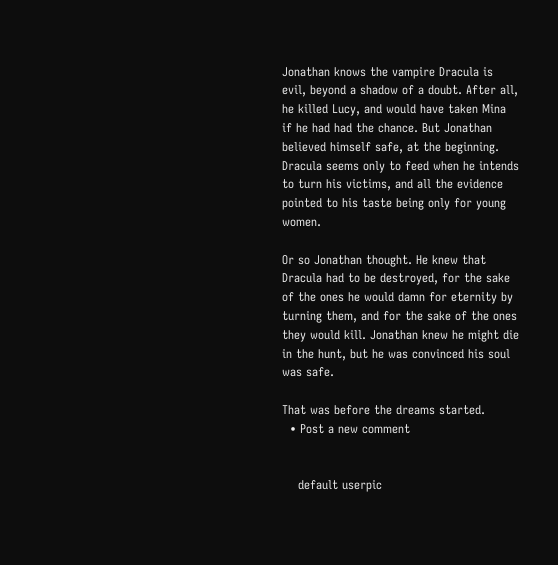Jonathan knows the vampire Dracula is evil, beyond a shadow of a doubt. After all, he killed Lucy, and would have taken Mina if he had had the chance. But Jonathan believed himself safe, at the beginning. Dracula seems only to feed when he intends to turn his victims, and all the evidence pointed to his taste being only for young women.

Or so Jonathan thought. He knew that Dracula had to be destroyed, for the sake of the ones he would damn for eternity by turning them, and for the sake of the ones they would kill. Jonathan knew he might die in the hunt, but he was convinced his soul was safe.

That was before the dreams started.
  • Post a new comment


    default userpic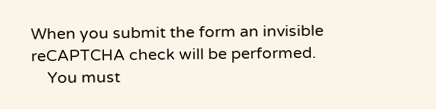When you submit the form an invisible reCAPTCHA check will be performed.
    You must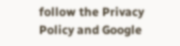follow the Privacy Policy and Google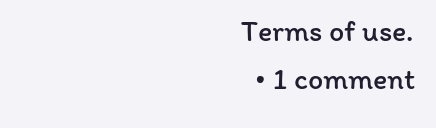Terms of use.
  • 1 comment